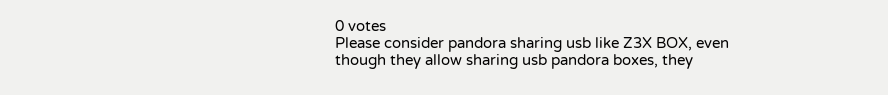0 votes
Please consider pandora sharing usb like Z3X BOX, even though they allow sharing usb pandora boxes, they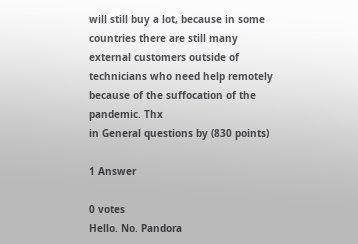will still buy a lot, because in some countries there are still many external customers outside of technicians who need help remotely because of the suffocation of the pandemic. Thx
in General questions by (830 points)

1 Answer

0 votes
Hello. No. Pandora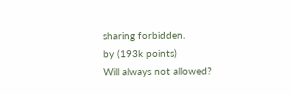sharing forbidden.
by (193k points)
Will always not allowed?